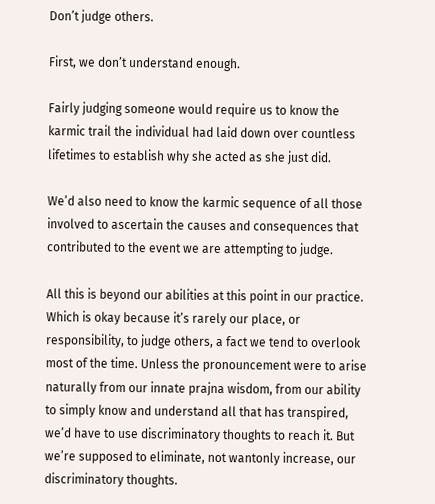Don’t judge others.

First, we don’t understand enough.

Fairly judging someone would require us to know the karmic trail the individual had laid down over countless lifetimes to establish why she acted as she just did.

We’d also need to know the karmic sequence of all those involved to ascertain the causes and consequences that contributed to the event we are attempting to judge.

All this is beyond our abilities at this point in our practice. Which is okay because it’s rarely our place, or responsibility, to judge others, a fact we tend to overlook most of the time. Unless the pronouncement were to arise naturally from our innate prajna wisdom, from our ability to simply know and understand all that has transpired, we’d have to use discriminatory thoughts to reach it. But we’re supposed to eliminate, not wantonly increase, our discriminatory thoughts.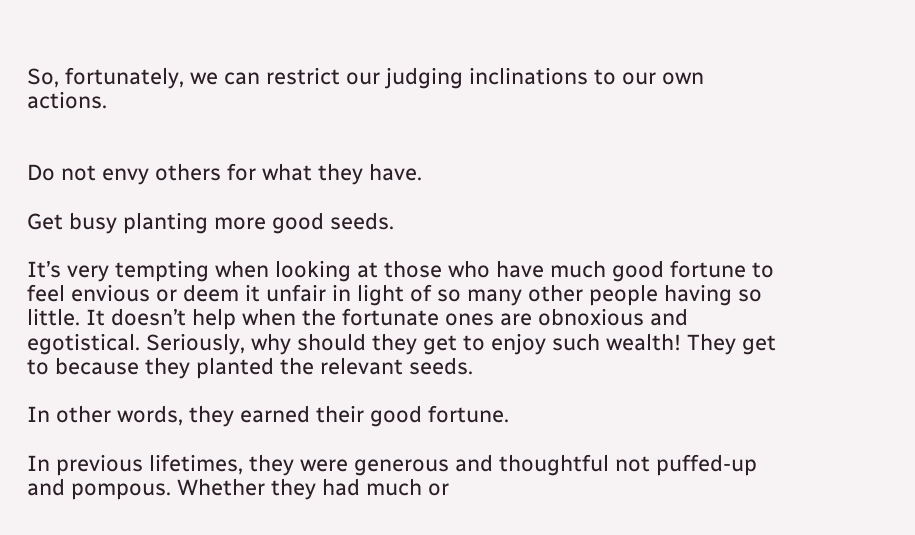So, fortunately, we can restrict our judging inclinations to our own actions.


Do not envy others for what they have.

Get busy planting more good seeds.

It’s very tempting when looking at those who have much good fortune to feel envious or deem it unfair in light of so many other people having so little. It doesn’t help when the fortunate ones are obnoxious and egotistical. Seriously, why should they get to enjoy such wealth! They get to because they planted the relevant seeds.

In other words, they earned their good fortune.

In previous lifetimes, they were generous and thoughtful not puffed-up and pompous. Whether they had much or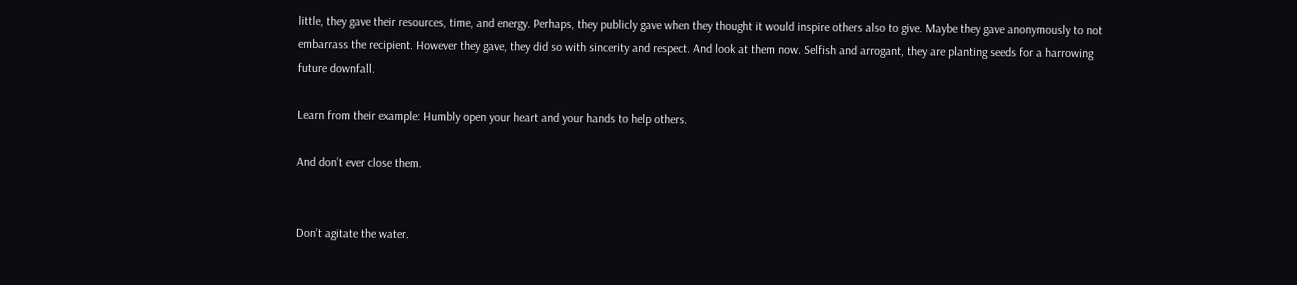little, they gave their resources, time, and energy. Perhaps, they publicly gave when they thought it would inspire others also to give. Maybe they gave anonymously to not embarrass the recipient. However they gave, they did so with sincerity and respect. And look at them now. Selfish and arrogant, they are planting seeds for a harrowing future downfall.

Learn from their example: Humbly open your heart and your hands to help others.

And don’t ever close them.


Don’t agitate the water.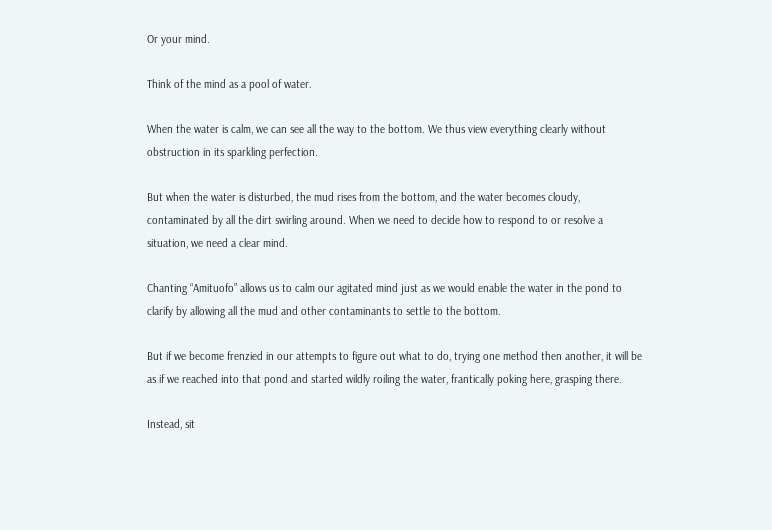Or your mind.

Think of the mind as a pool of water.

When the water is calm, we can see all the way to the bottom. We thus view everything clearly without obstruction in its sparkling perfection.

But when the water is disturbed, the mud rises from the bottom, and the water becomes cloudy, contaminated by all the dirt swirling around. When we need to decide how to respond to or resolve a situation, we need a clear mind.

Chanting “Amituofo” allows us to calm our agitated mind just as we would enable the water in the pond to clarify by allowing all the mud and other contaminants to settle to the bottom.

But if we become frenzied in our attempts to figure out what to do, trying one method then another, it will be as if we reached into that pond and started wildly roiling the water, frantically poking here, grasping there.

Instead, sit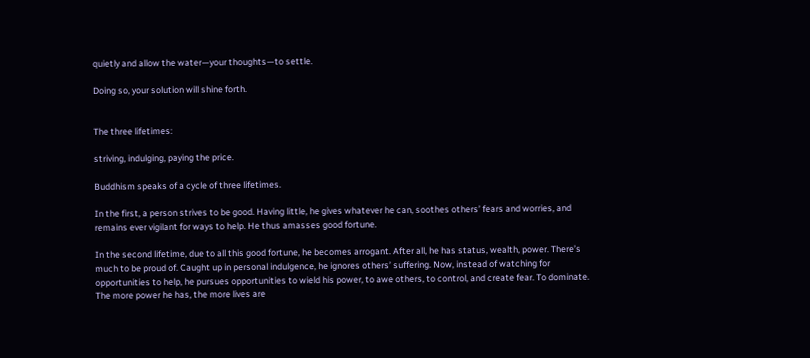quietly and allow the water—your thoughts—to settle.

Doing so, your solution will shine forth.


The three lifetimes:

striving, indulging, paying the price.

Buddhism speaks of a cycle of three lifetimes.

In the first, a person strives to be good. Having little, he gives whatever he can, soothes others’ fears and worries, and remains ever vigilant for ways to help. He thus amasses good fortune.

In the second lifetime, due to all this good fortune, he becomes arrogant. After all, he has status, wealth, power. There’s much to be proud of. Caught up in personal indulgence, he ignores others’ suffering. Now, instead of watching for opportunities to help, he pursues opportunities to wield his power, to awe others, to control, and create fear. To dominate. The more power he has, the more lives are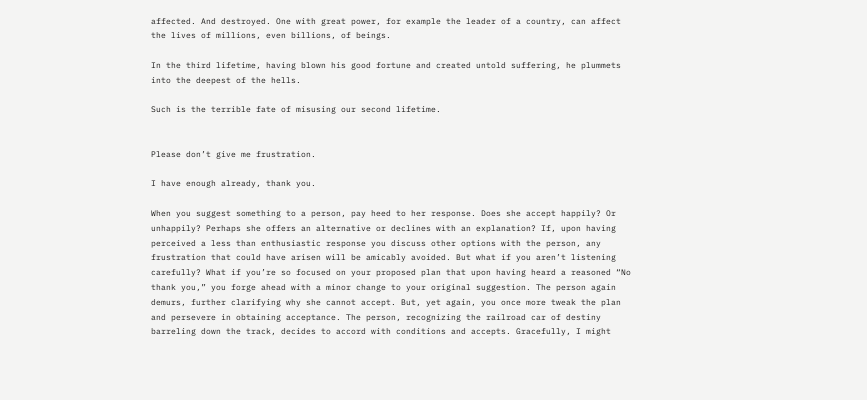affected. And destroyed. One with great power, for example the leader of a country, can affect the lives of millions, even billions, of beings.

In the third lifetime, having blown his good fortune and created untold suffering, he plummets into the deepest of the hells.

Such is the terrible fate of misusing our second lifetime.


Please don’t give me frustration.

I have enough already, thank you.

When you suggest something to a person, pay heed to her response. Does she accept happily? Or unhappily? Perhaps she offers an alternative or declines with an explanation? If, upon having perceived a less than enthusiastic response you discuss other options with the person, any frustration that could have arisen will be amicably avoided. But what if you aren’t listening carefully? What if you’re so focused on your proposed plan that upon having heard a reasoned “No thank you,” you forge ahead with a minor change to your original suggestion. The person again demurs, further clarifying why she cannot accept. But, yet again, you once more tweak the plan and persevere in obtaining acceptance. The person, recognizing the railroad car of destiny barreling down the track, decides to accord with conditions and accepts. Gracefully, I might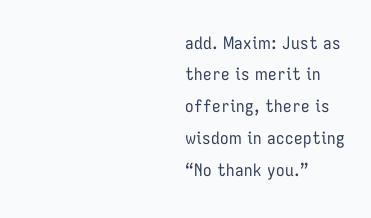add. Maxim: Just as there is merit in offering, there is wisdom in accepting “No thank you.”